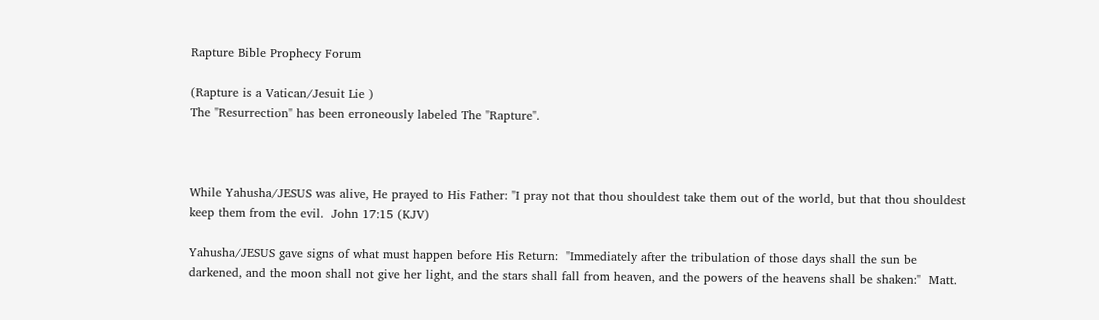Rapture Bible Prophecy Forum

(Rapture is a Vatican/Jesuit Lie )
The "Resurrection" has been erroneously labeled The "Rapture".



While Yahusha/JESUS was alive, He prayed to His Father: "I pray not that thou shouldest take them out of the world, but that thou shouldest keep them from the evil.  John 17:15 (KJV)

Yahusha/JESUS gave signs of what must happen before His Return:  "Immediately after the tribulation of those days shall the sun be darkened, and the moon shall not give her light, and the stars shall fall from heaven, and the powers of the heavens shall be shaken:"  Matt.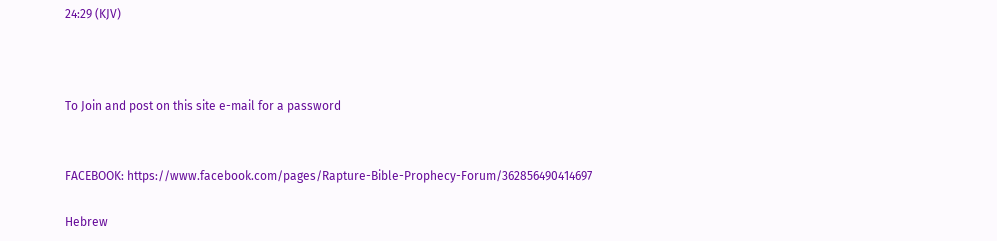24:29 (KJV)



To Join and post on this site e-mail for a password


FACEBOOK: https://www.facebook.com/pages/Rapture-Bible-Prophecy-Forum/362856490414697

Hebrew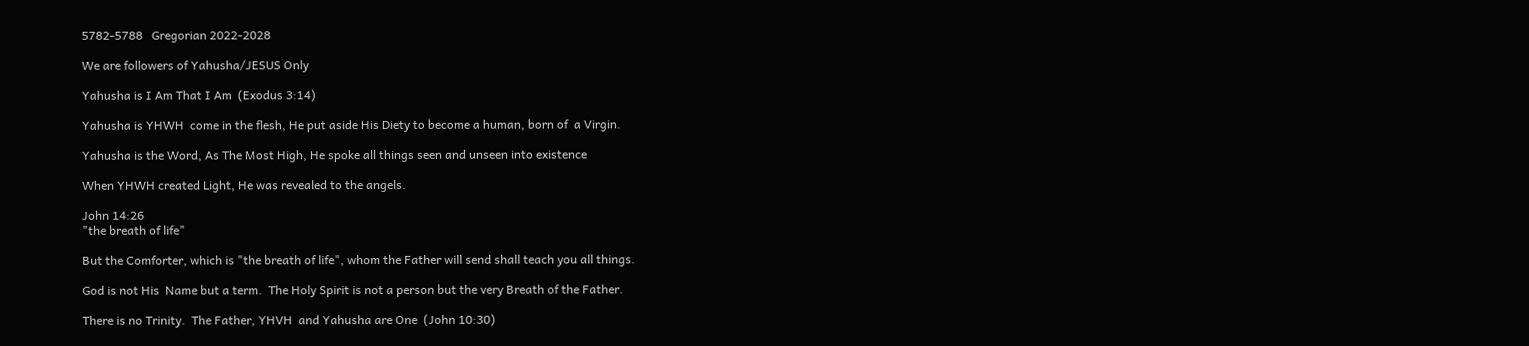5782-5788   Gregorian 2022-2028

We are followers of Yahusha/JESUS Only

Yahusha is I Am That I Am  (Exodus 3:14)

Yahusha is YHWH  come in the flesh, He put aside His Diety to become a human, born of  a Virgin.

Yahusha is the Word, As The Most High, He spoke all things seen and unseen into existence

When YHWH created Light, He was revealed to the angels.

John 14:26
"the breath of life"

But the Comforter, which is "the breath of life", whom the Father will send shall teach you all things.

God is not His  Name but a term.  The Holy Spirit is not a person but the very Breath of the Father.

There is no Trinity.  The Father, YHVH  and Yahusha are One  (John 10:30)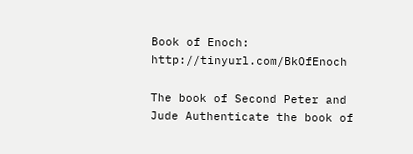Book of Enoch: http://tinyurl.com/BkOfEnoch

The book of Second Peter and Jude Authenticate the book of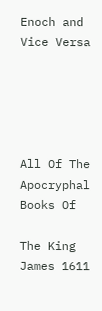Enoch and Vice Versa





All Of The Apocryphal Books Of

The King James 1611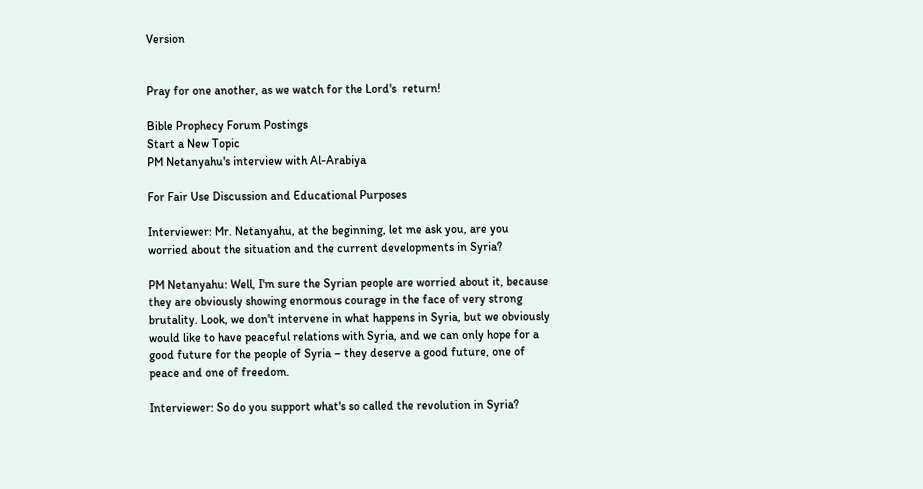Version


Pray for one another, as we watch for the Lord's  return!

Bible Prophecy Forum Postings
Start a New Topic
PM Netanyahu's interview with Al-Arabiya

For Fair Use Discussion and Educational Purposes

Interviewer: Mr. Netanyahu, at the beginning, let me ask you, are you worried about the situation and the current developments in Syria?

PM Netanyahu: Well, I'm sure the Syrian people are worried about it, because they are obviously showing enormous courage in the face of very strong brutality. Look, we don't intervene in what happens in Syria, but we obviously would like to have peaceful relations with Syria, and we can only hope for a good future for the people of Syria – they deserve a good future, one of peace and one of freedom.

Interviewer: So do you support what's so called the revolution in Syria?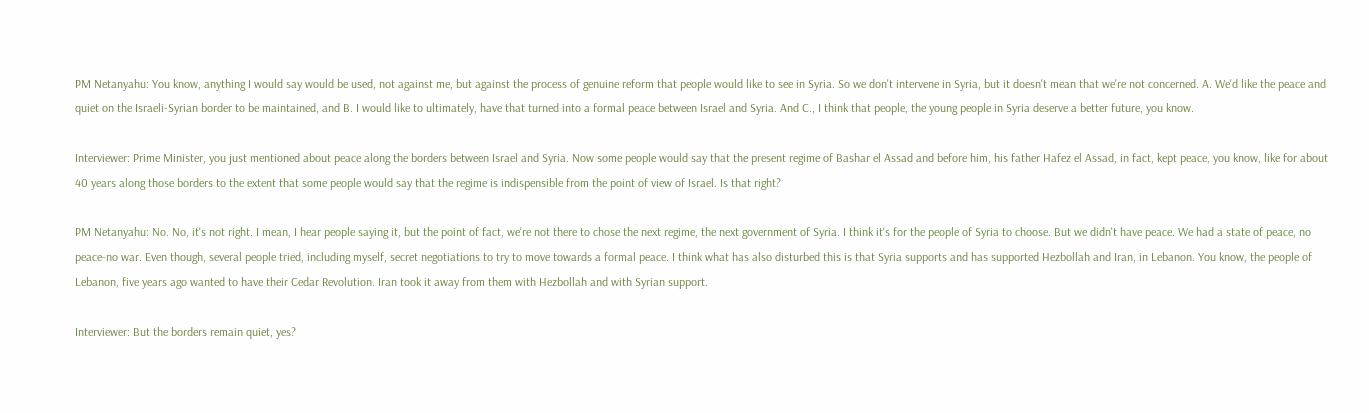PM Netanyahu: You know, anything I would say would be used, not against me, but against the process of genuine reform that people would like to see in Syria. So we don't intervene in Syria, but it doesn't mean that we're not concerned. A. We'd like the peace and quiet on the Israeli-Syrian border to be maintained, and B. I would like to ultimately, have that turned into a formal peace between Israel and Syria. And C., I think that people, the young people in Syria deserve a better future, you know.

Interviewer: Prime Minister, you just mentioned about peace along the borders between Israel and Syria. Now some people would say that the present regime of Bashar el Assad and before him, his father Hafez el Assad, in fact, kept peace, you know, like for about 40 years along those borders to the extent that some people would say that the regime is indispensible from the point of view of Israel. Is that right?

PM Netanyahu: No. No, it's not right. I mean, I hear people saying it, but the point of fact, we're not there to chose the next regime, the next government of Syria. I think it's for the people of Syria to choose. But we didn't have peace. We had a state of peace, no peace-no war. Even though, several people tried, including myself, secret negotiations to try to move towards a formal peace. I think what has also disturbed this is that Syria supports and has supported Hezbollah and Iran, in Lebanon. You know, the people of Lebanon, five years ago wanted to have their Cedar Revolution. Iran took it away from them with Hezbollah and with Syrian support.

Interviewer: But the borders remain quiet, yes?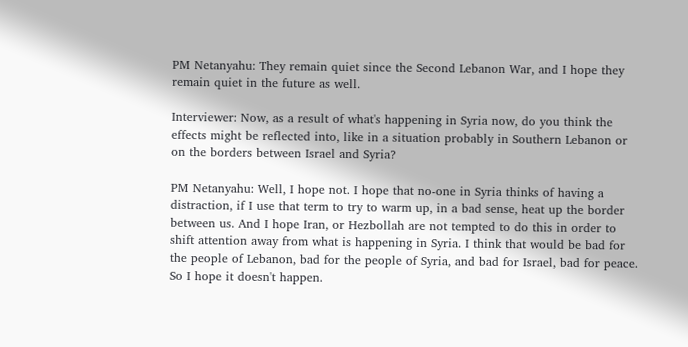PM Netanyahu: They remain quiet since the Second Lebanon War, and I hope they remain quiet in the future as well.

Interviewer: Now, as a result of what's happening in Syria now, do you think the effects might be reflected into, like in a situation probably in Southern Lebanon or on the borders between Israel and Syria?

PM Netanyahu: Well, I hope not. I hope that no-one in Syria thinks of having a distraction, if I use that term to try to warm up, in a bad sense, heat up the border between us. And I hope Iran, or Hezbollah are not tempted to do this in order to shift attention away from what is happening in Syria. I think that would be bad for the people of Lebanon, bad for the people of Syria, and bad for Israel, bad for peace. So I hope it doesn't happen.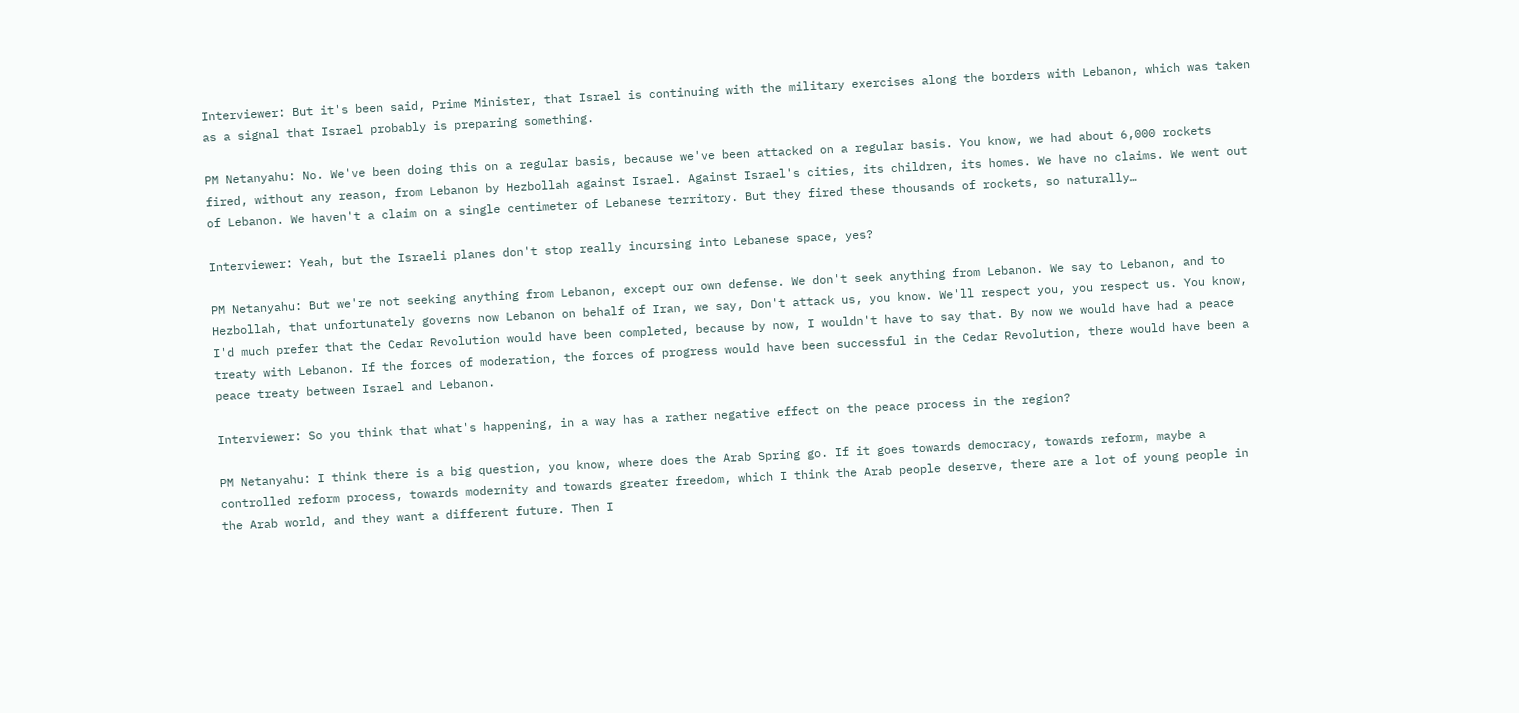Interviewer: But it's been said, Prime Minister, that Israel is continuing with the military exercises along the borders with Lebanon, which was taken as a signal that Israel probably is preparing something.

PM Netanyahu: No. We've been doing this on a regular basis, because we've been attacked on a regular basis. You know, we had about 6,000 rockets fired, without any reason, from Lebanon by Hezbollah against Israel. Against Israel's cities, its children, its homes. We have no claims. We went out of Lebanon. We haven't a claim on a single centimeter of Lebanese territory. But they fired these thousands of rockets, so naturally…

Interviewer: Yeah, but the Israeli planes don't stop really incursing into Lebanese space, yes?

PM Netanyahu: But we're not seeking anything from Lebanon, except our own defense. We don't seek anything from Lebanon. We say to Lebanon, and to Hezbollah, that unfortunately governs now Lebanon on behalf of Iran, we say, Don't attack us, you know. We'll respect you, you respect us. You know, I'd much prefer that the Cedar Revolution would have been completed, because by now, I wouldn't have to say that. By now we would have had a peace treaty with Lebanon. If the forces of moderation, the forces of progress would have been successful in the Cedar Revolution, there would have been a peace treaty between Israel and Lebanon.

Interviewer: So you think that what's happening, in a way has a rather negative effect on the peace process in the region?

PM Netanyahu: I think there is a big question, you know, where does the Arab Spring go. If it goes towards democracy, towards reform, maybe a controlled reform process, towards modernity and towards greater freedom, which I think the Arab people deserve, there are a lot of young people in the Arab world, and they want a different future. Then I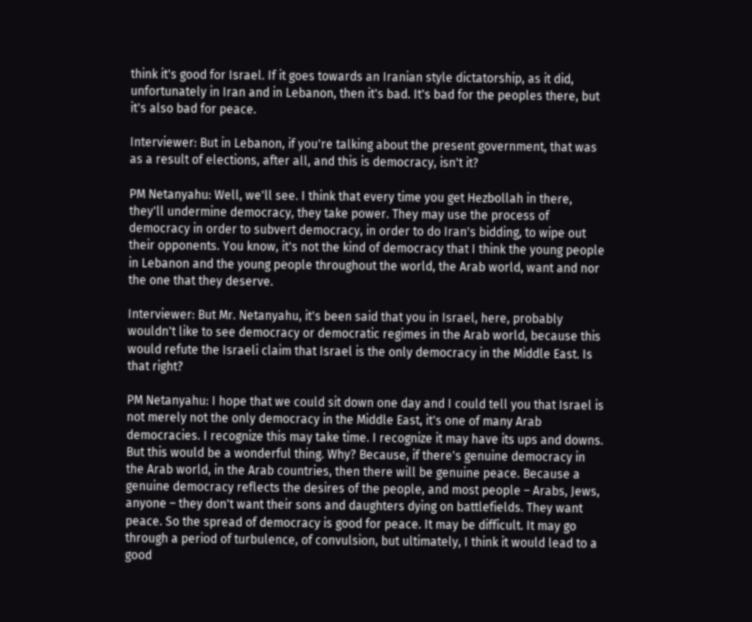think it's good for Israel. If it goes towards an Iranian style dictatorship, as it did, unfortunately in Iran and in Lebanon, then it's bad. It's bad for the peoples there, but it's also bad for peace.

Interviewer: But in Lebanon, if you're talking about the present government, that was as a result of elections, after all, and this is democracy, isn't it?

PM Netanyahu: Well, we'll see. I think that every time you get Hezbollah in there, they'll undermine democracy, they take power. They may use the process of democracy in order to subvert democracy, in order to do Iran's bidding, to wipe out their opponents. You know, it's not the kind of democracy that I think the young people in Lebanon and the young people throughout the world, the Arab world, want and nor the one that they deserve.

Interviewer: But Mr. Netanyahu, it's been said that you in Israel, here, probably wouldn't like to see democracy or democratic regimes in the Arab world, because this would refute the Israeli claim that Israel is the only democracy in the Middle East. Is that right?

PM Netanyahu: I hope that we could sit down one day and I could tell you that Israel is not merely not the only democracy in the Middle East, it's one of many Arab democracies. I recognize this may take time. I recognize it may have its ups and downs. But this would be a wonderful thing. Why? Because, if there's genuine democracy in the Arab world, in the Arab countries, then there will be genuine peace. Because a genuine democracy reflects the desires of the people, and most people – Arabs, Jews, anyone – they don't want their sons and daughters dying on battlefields. They want peace. So the spread of democracy is good for peace. It may be difficult. It may go through a period of turbulence, of convulsion, but ultimately, I think it would lead to a good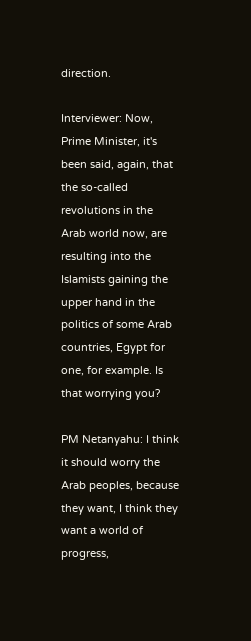direction.

Interviewer: Now, Prime Minister, it's been said, again, that the so-called revolutions in the Arab world now, are resulting into the Islamists gaining the upper hand in the politics of some Arab countries, Egypt for one, for example. Is that worrying you?

PM Netanyahu: I think it should worry the Arab peoples, because they want, I think they want a world of progress,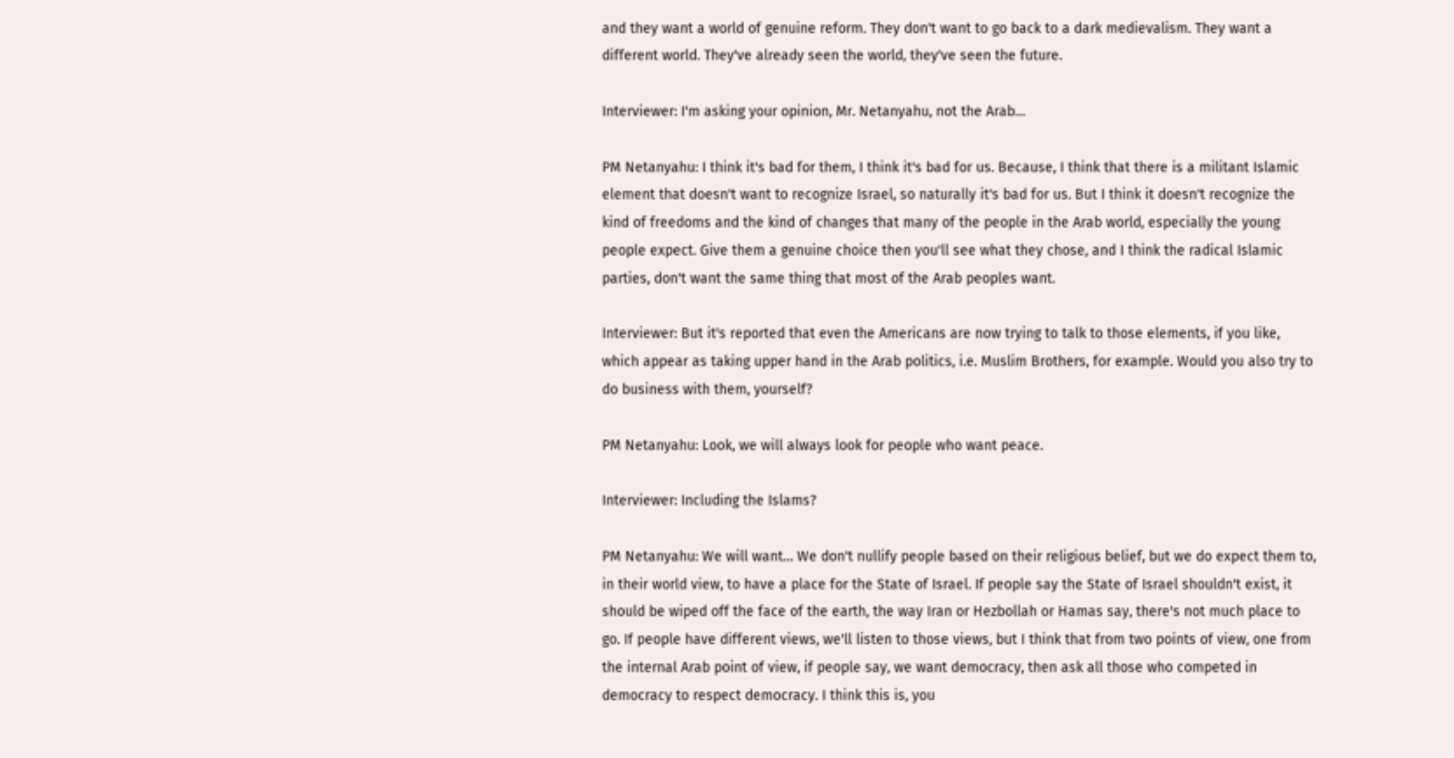and they want a world of genuine reform. They don't want to go back to a dark medievalism. They want a different world. They've already seen the world, they've seen the future.

Interviewer: I'm asking your opinion, Mr. Netanyahu, not the Arab…

PM Netanyahu: I think it's bad for them, I think it's bad for us. Because, I think that there is a militant Islamic element that doesn't want to recognize Israel, so naturally it's bad for us. But I think it doesn't recognize the kind of freedoms and the kind of changes that many of the people in the Arab world, especially the young people expect. Give them a genuine choice then you'll see what they chose, and I think the radical Islamic parties, don't want the same thing that most of the Arab peoples want.

Interviewer: But it's reported that even the Americans are now trying to talk to those elements, if you like, which appear as taking upper hand in the Arab politics, i.e. Muslim Brothers, for example. Would you also try to do business with them, yourself?

PM Netanyahu: Look, we will always look for people who want peace.

Interviewer: Including the Islams?

PM Netanyahu: We will want… We don't nullify people based on their religious belief, but we do expect them to, in their world view, to have a place for the State of Israel. If people say the State of Israel shouldn't exist, it should be wiped off the face of the earth, the way Iran or Hezbollah or Hamas say, there's not much place to go. If people have different views, we'll listen to those views, but I think that from two points of view, one from the internal Arab point of view, if people say, we want democracy, then ask all those who competed in democracy to respect democracy. I think this is, you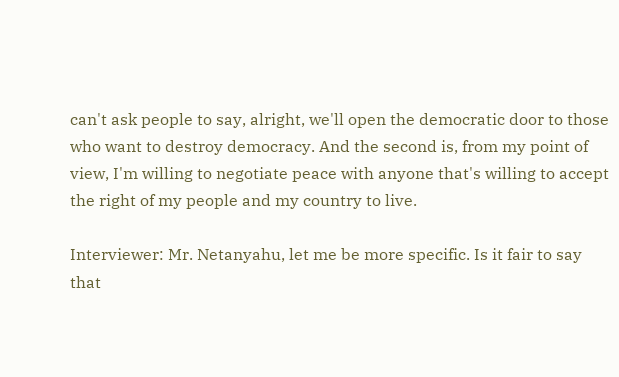can't ask people to say, alright, we'll open the democratic door to those who want to destroy democracy. And the second is, from my point of view, I'm willing to negotiate peace with anyone that's willing to accept the right of my people and my country to live.

Interviewer: Mr. Netanyahu, let me be more specific. Is it fair to say that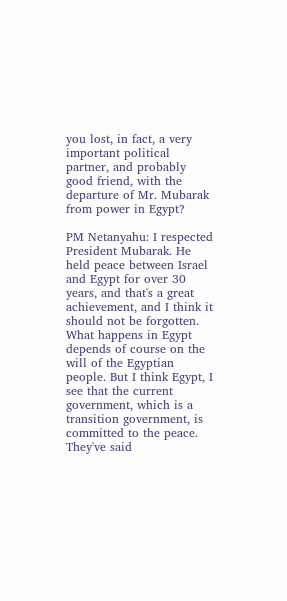you lost, in fact, a very important political partner, and probably good friend, with the departure of Mr. Mubarak from power in Egypt?

PM Netanyahu: I respected President Mubarak. He held peace between Israel and Egypt for over 30 years, and that's a great achievement, and I think it should not be forgotten. What happens in Egypt depends of course on the will of the Egyptian people. But I think Egypt, I see that the current government, which is a transition government, is committed to the peace. They've said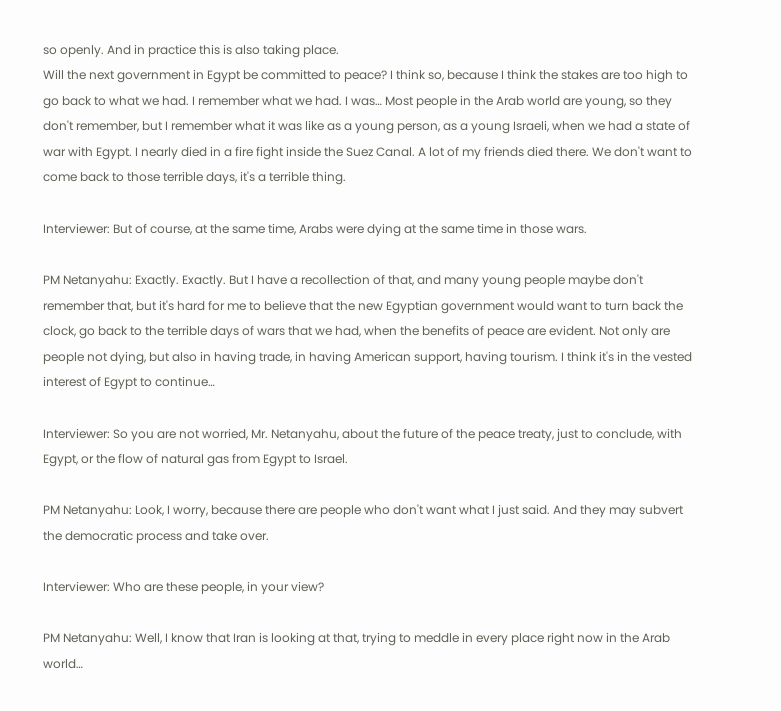so openly. And in practice this is also taking place.
Will the next government in Egypt be committed to peace? I think so, because I think the stakes are too high to go back to what we had. I remember what we had. I was… Most people in the Arab world are young, so they don't remember, but I remember what it was like as a young person, as a young Israeli, when we had a state of war with Egypt. I nearly died in a fire fight inside the Suez Canal. A lot of my friends died there. We don't want to come back to those terrible days, it's a terrible thing.

Interviewer: But of course, at the same time, Arabs were dying at the same time in those wars.

PM Netanyahu: Exactly. Exactly. But I have a recollection of that, and many young people maybe don't remember that, but it's hard for me to believe that the new Egyptian government would want to turn back the clock, go back to the terrible days of wars that we had, when the benefits of peace are evident. Not only are people not dying, but also in having trade, in having American support, having tourism. I think it's in the vested interest of Egypt to continue…

Interviewer: So you are not worried, Mr. Netanyahu, about the future of the peace treaty, just to conclude, with Egypt, or the flow of natural gas from Egypt to Israel.

PM Netanyahu: Look, I worry, because there are people who don't want what I just said. And they may subvert the democratic process and take over.

Interviewer: Who are these people, in your view?

PM Netanyahu: Well, I know that Iran is looking at that, trying to meddle in every place right now in the Arab world…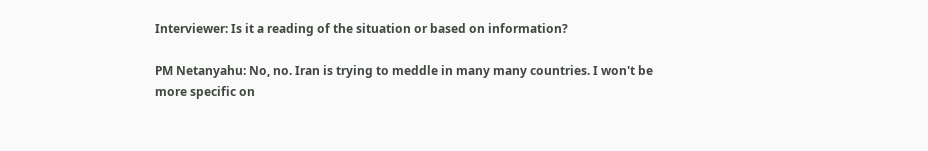Interviewer: Is it a reading of the situation or based on information?

PM Netanyahu: No, no. Iran is trying to meddle in many many countries. I won't be more specific on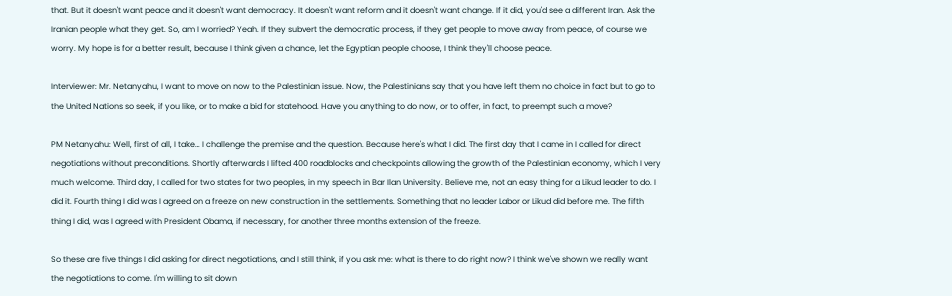that. But it doesn't want peace and it doesn't want democracy. It doesn't want reform and it doesn't want change. If it did, you'd see a different Iran. Ask the Iranian people what they get. So, am I worried? Yeah. If they subvert the democratic process, if they get people to move away from peace, of course we worry. My hope is for a better result, because I think given a chance, let the Egyptian people choose, I think they'll choose peace.

Interviewer: Mr. Netanyahu, I want to move on now to the Palestinian issue. Now, the Palestinians say that you have left them no choice in fact but to go to the United Nations so seek, if you like, or to make a bid for statehood. Have you anything to do now, or to offer, in fact, to preempt such a move?

PM Netanyahu: Well, first of all, I take… I challenge the premise and the question. Because here's what I did. The first day that I came in I called for direct negotiations without preconditions. Shortly afterwards I lifted 400 roadblocks and checkpoints allowing the growth of the Palestinian economy, which I very much welcome. Third day, I called for two states for two peoples, in my speech in Bar Ilan University. Believe me, not an easy thing for a Likud leader to do. I did it. Fourth thing I did was I agreed on a freeze on new construction in the settlements. Something that no leader Labor or Likud did before me. The fifth thing I did, was I agreed with President Obama, if necessary, for another three months extension of the freeze.

So these are five things I did asking for direct negotiations, and I still think, if you ask me: what is there to do right now? I think we've shown we really want the negotiations to come. I'm willing to sit down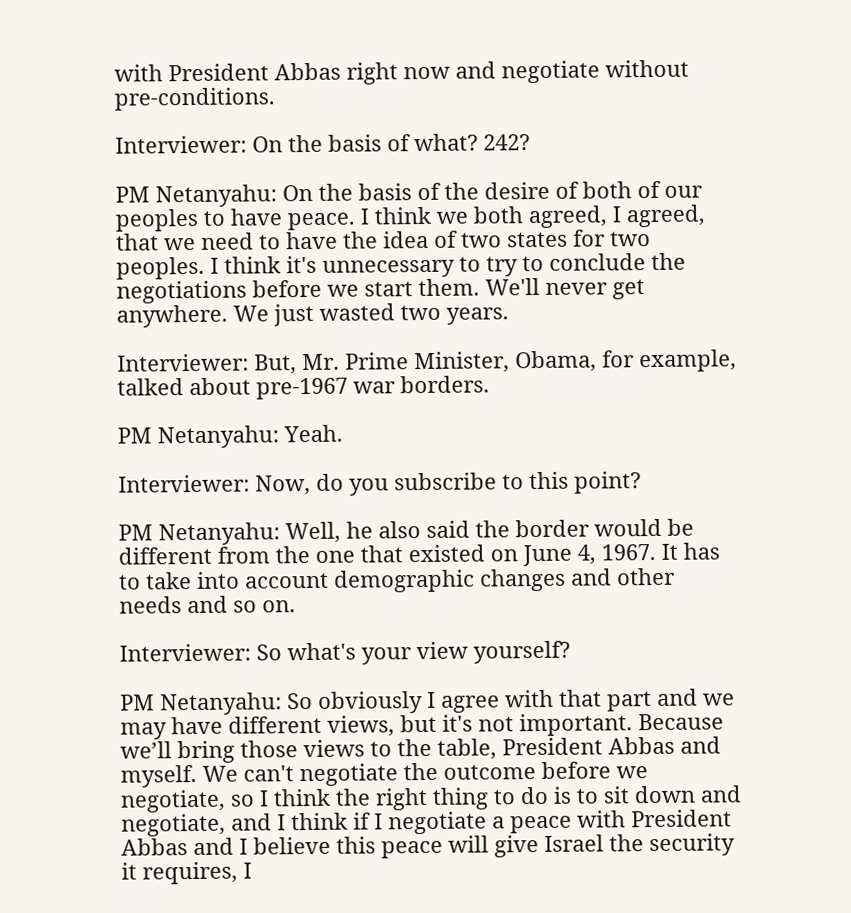with President Abbas right now and negotiate without pre-conditions.

Interviewer: On the basis of what? 242?

PM Netanyahu: On the basis of the desire of both of our peoples to have peace. I think we both agreed, I agreed, that we need to have the idea of two states for two peoples. I think it's unnecessary to try to conclude the negotiations before we start them. We'll never get anywhere. We just wasted two years.

Interviewer: But, Mr. Prime Minister, Obama, for example, talked about pre-1967 war borders.

PM Netanyahu: Yeah.

Interviewer: Now, do you subscribe to this point?

PM Netanyahu: Well, he also said the border would be different from the one that existed on June 4, 1967. It has to take into account demographic changes and other needs and so on.

Interviewer: So what's your view yourself?

PM Netanyahu: So obviously I agree with that part and we may have different views, but it's not important. Because we’ll bring those views to the table, President Abbas and myself. We can't negotiate the outcome before we negotiate, so I think the right thing to do is to sit down and negotiate, and I think if I negotiate a peace with President Abbas and I believe this peace will give Israel the security it requires, I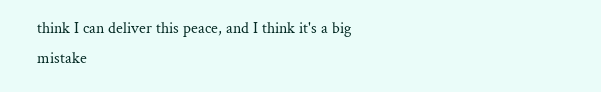think I can deliver this peace, and I think it's a big mistake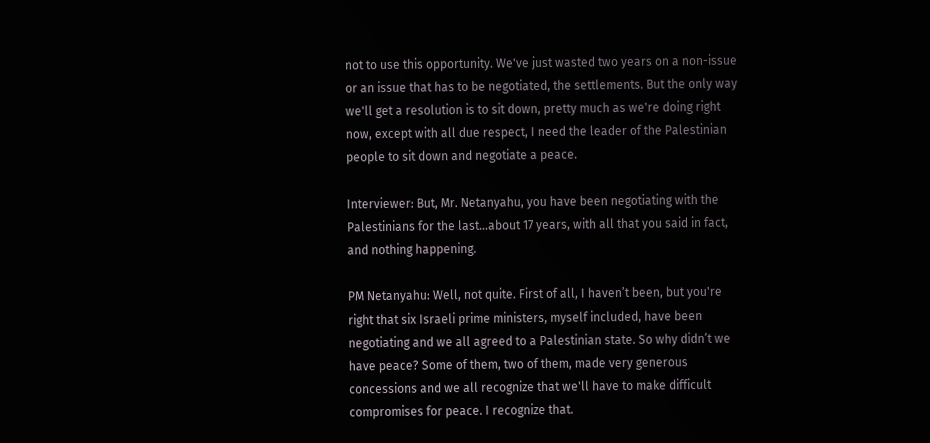not to use this opportunity. We've just wasted two years on a non-issue or an issue that has to be negotiated, the settlements. But the only way we'll get a resolution is to sit down, pretty much as we're doing right now, except with all due respect, I need the leader of the Palestinian people to sit down and negotiate a peace.

Interviewer: But, Mr. Netanyahu, you have been negotiating with the Palestinians for the last…about 17 years, with all that you said in fact, and nothing happening.

PM Netanyahu: Well, not quite. First of all, I haven’t been, but you're right that six Israeli prime ministers, myself included, have been negotiating and we all agreed to a Palestinian state. So why didn’t we have peace? Some of them, two of them, made very generous concessions and we all recognize that we'll have to make difficult compromises for peace. I recognize that.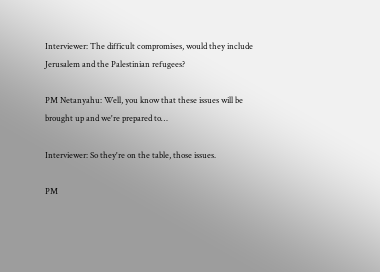Interviewer: The difficult compromises, would they include Jerusalem and the Palestinian refugees?

PM Netanyahu: Well, you know that these issues will be brought up and we're prepared to…

Interviewer: So they're on the table, those issues.

PM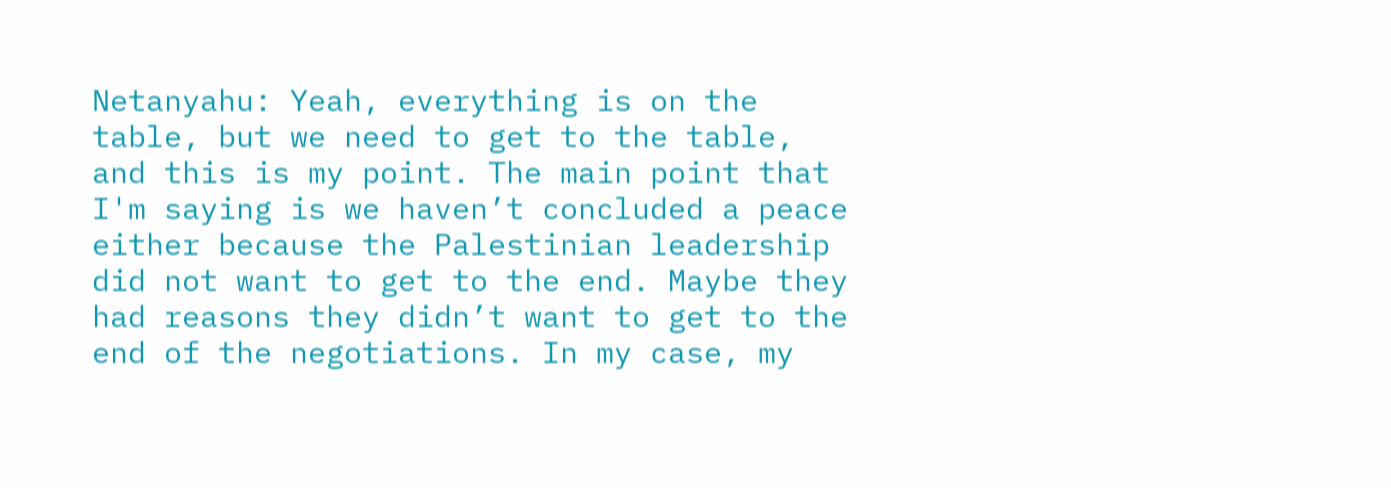Netanyahu: Yeah, everything is on the table, but we need to get to the table, and this is my point. The main point that I'm saying is we haven’t concluded a peace either because the Palestinian leadership did not want to get to the end. Maybe they had reasons they didn’t want to get to the end of the negotiations. In my case, my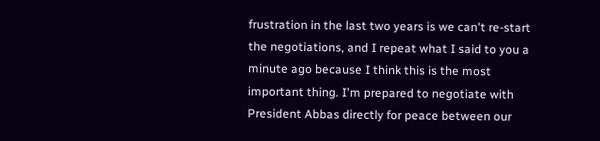frustration in the last two years is we can't re-start the negotiations, and I repeat what I said to you a minute ago because I think this is the most important thing. I'm prepared to negotiate with President Abbas directly for peace between our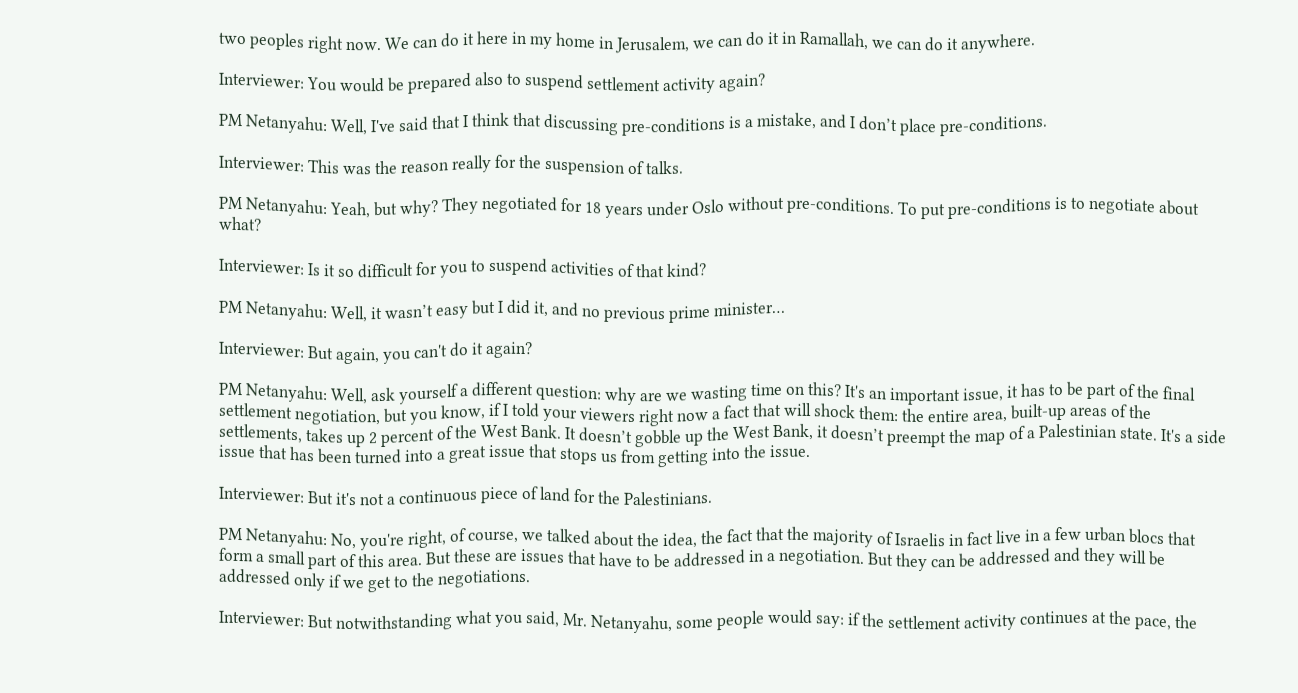two peoples right now. We can do it here in my home in Jerusalem, we can do it in Ramallah, we can do it anywhere.

Interviewer: You would be prepared also to suspend settlement activity again?

PM Netanyahu: Well, I've said that I think that discussing pre-conditions is a mistake, and I don’t place pre-conditions.

Interviewer: This was the reason really for the suspension of talks.

PM Netanyahu: Yeah, but why? They negotiated for 18 years under Oslo without pre-conditions. To put pre-conditions is to negotiate about what?

Interviewer: Is it so difficult for you to suspend activities of that kind?

PM Netanyahu: Well, it wasn’t easy but I did it, and no previous prime minister…

Interviewer: But again, you can't do it again?

PM Netanyahu: Well, ask yourself a different question: why are we wasting time on this? It's an important issue, it has to be part of the final settlement negotiation, but you know, if I told your viewers right now a fact that will shock them: the entire area, built-up areas of the settlements, takes up 2 percent of the West Bank. It doesn’t gobble up the West Bank, it doesn’t preempt the map of a Palestinian state. It's a side issue that has been turned into a great issue that stops us from getting into the issue.

Interviewer: But it's not a continuous piece of land for the Palestinians.

PM Netanyahu: No, you're right, of course, we talked about the idea, the fact that the majority of Israelis in fact live in a few urban blocs that form a small part of this area. But these are issues that have to be addressed in a negotiation. But they can be addressed and they will be addressed only if we get to the negotiations.

Interviewer: But notwithstanding what you said, Mr. Netanyahu, some people would say: if the settlement activity continues at the pace, the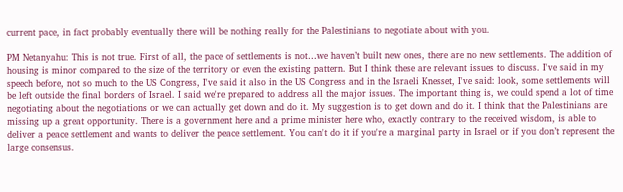current pace, in fact probably eventually there will be nothing really for the Palestinians to negotiate about with you.

PM Netanyahu: This is not true. First of all, the pace of settlements is not…we haven’t built new ones, there are no new settlements. The addition of housing is minor compared to the size of the territory or even the existing pattern. But I think these are relevant issues to discuss. I've said in my speech before, not so much to the US Congress, I've said it also in the US Congress and in the Israeli Knesset, I've said: look, some settlements will be left outside the final borders of Israel. I said we're prepared to address all the major issues. The important thing is, we could spend a lot of time negotiating about the negotiations or we can actually get down and do it. My suggestion is to get down and do it. I think that the Palestinians are missing up a great opportunity. There is a government here and a prime minister here who, exactly contrary to the received wisdom, is able to deliver a peace settlement and wants to deliver the peace settlement. You can't do it if you're a marginal party in Israel or if you don’t represent the large consensus.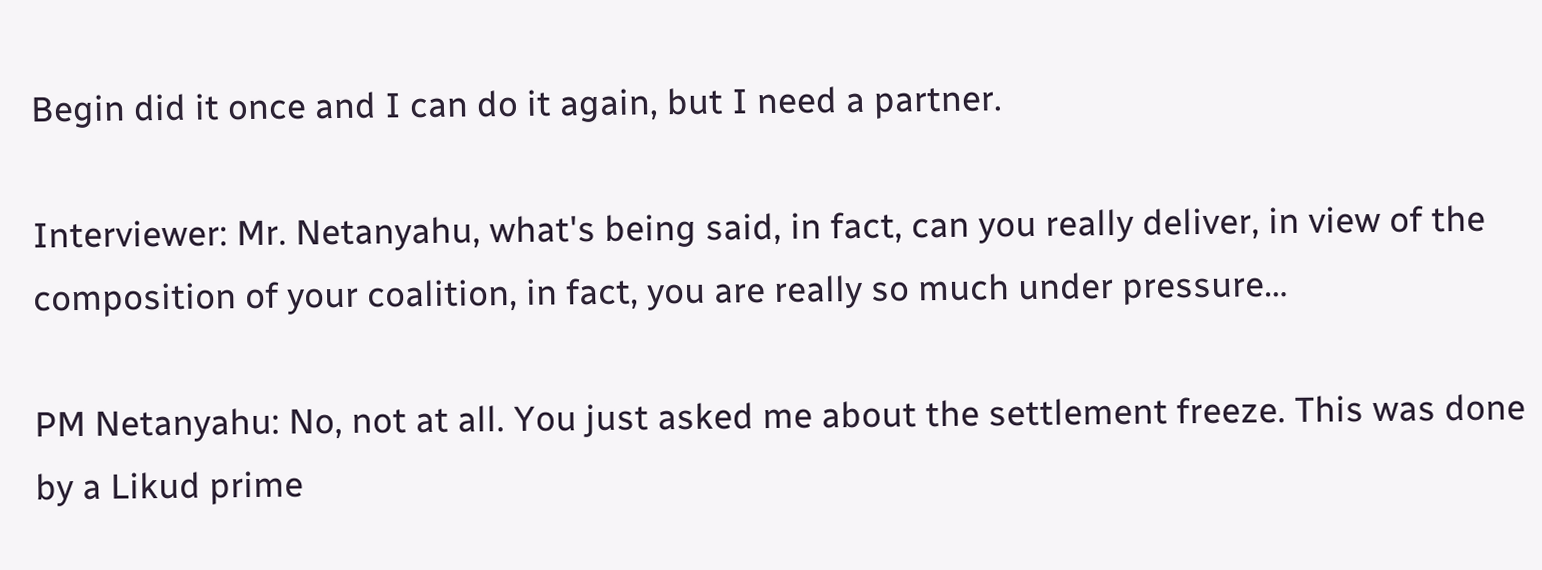Begin did it once and I can do it again, but I need a partner.

Interviewer: Mr. Netanyahu, what's being said, in fact, can you really deliver, in view of the composition of your coalition, in fact, you are really so much under pressure…

PM Netanyahu: No, not at all. You just asked me about the settlement freeze. This was done by a Likud prime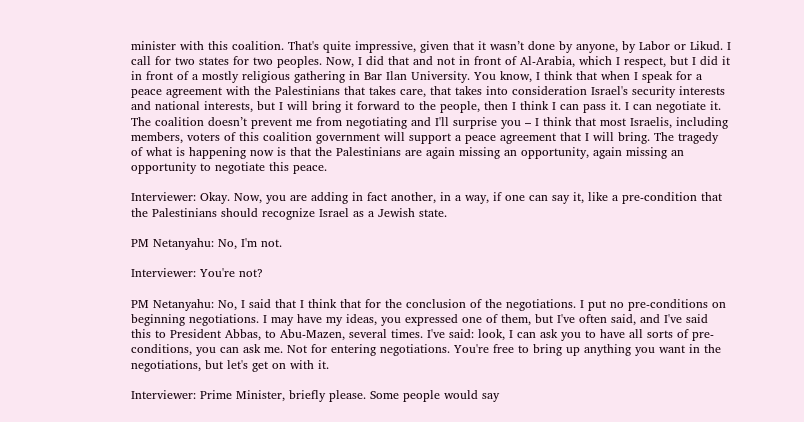minister with this coalition. That's quite impressive, given that it wasn’t done by anyone, by Labor or Likud. I call for two states for two peoples. Now, I did that and not in front of Al-Arabia, which I respect, but I did it in front of a mostly religious gathering in Bar Ilan University. You know, I think that when I speak for a peace agreement with the Palestinians that takes care, that takes into consideration Israel's security interests and national interests, but I will bring it forward to the people, then I think I can pass it. I can negotiate it. The coalition doesn’t prevent me from negotiating and I'll surprise you – I think that most Israelis, including members, voters of this coalition government will support a peace agreement that I will bring. The tragedy of what is happening now is that the Palestinians are again missing an opportunity, again missing an opportunity to negotiate this peace.

Interviewer: Okay. Now, you are adding in fact another, in a way, if one can say it, like a pre-condition that the Palestinians should recognize Israel as a Jewish state.

PM Netanyahu: No, I'm not.

Interviewer: You're not?

PM Netanyahu: No, I said that I think that for the conclusion of the negotiations. I put no pre-conditions on beginning negotiations. I may have my ideas, you expressed one of them, but I've often said, and I've said this to President Abbas, to Abu-Mazen, several times. I've said: look, I can ask you to have all sorts of pre-conditions, you can ask me. Not for entering negotiations. You're free to bring up anything you want in the negotiations, but let's get on with it.

Interviewer: Prime Minister, briefly please. Some people would say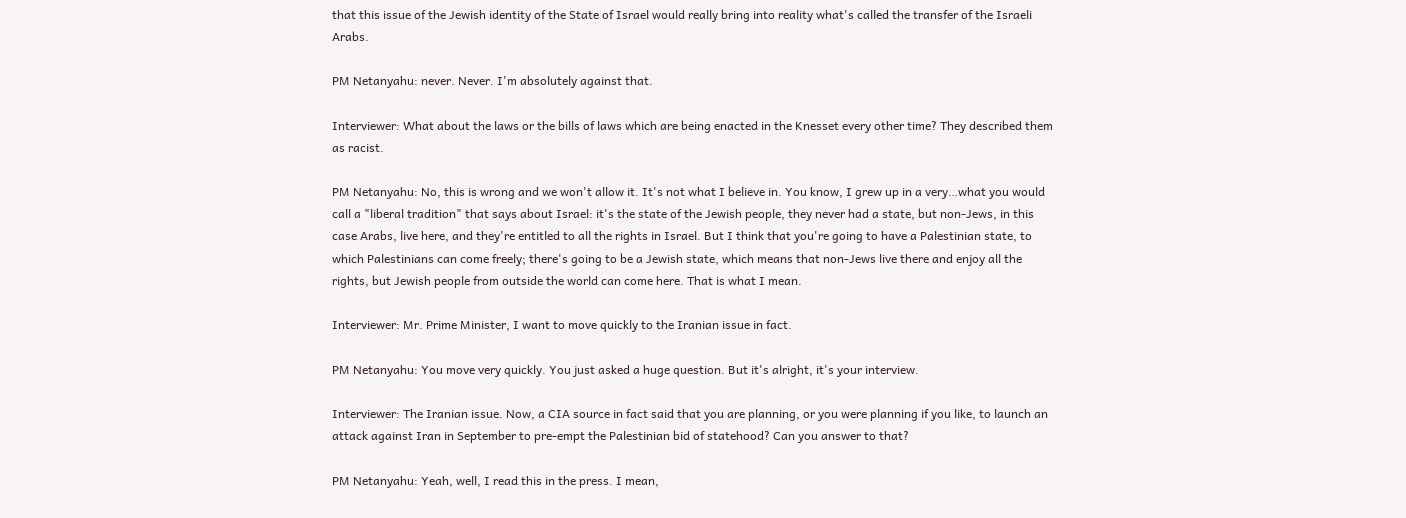that this issue of the Jewish identity of the State of Israel would really bring into reality what's called the transfer of the Israeli Arabs.

PM Netanyahu: never. Never. I'm absolutely against that.

Interviewer: What about the laws or the bills of laws which are being enacted in the Knesset every other time? They described them as racist.

PM Netanyahu: No, this is wrong and we won't allow it. It's not what I believe in. You know, I grew up in a very…what you would call a "liberal tradition" that says about Israel: it's the state of the Jewish people, they never had a state, but non-Jews, in this case Arabs, live here, and they're entitled to all the rights in Israel. But I think that you're going to have a Palestinian state, to which Palestinians can come freely; there's going to be a Jewish state, which means that non-Jews live there and enjoy all the rights, but Jewish people from outside the world can come here. That is what I mean.

Interviewer: Mr. Prime Minister, I want to move quickly to the Iranian issue in fact.

PM Netanyahu: You move very quickly. You just asked a huge question. But it's alright, it's your interview.

Interviewer: The Iranian issue. Now, a CIA source in fact said that you are planning, or you were planning if you like, to launch an attack against Iran in September to pre-empt the Palestinian bid of statehood? Can you answer to that?

PM Netanyahu: Yeah, well, I read this in the press. I mean,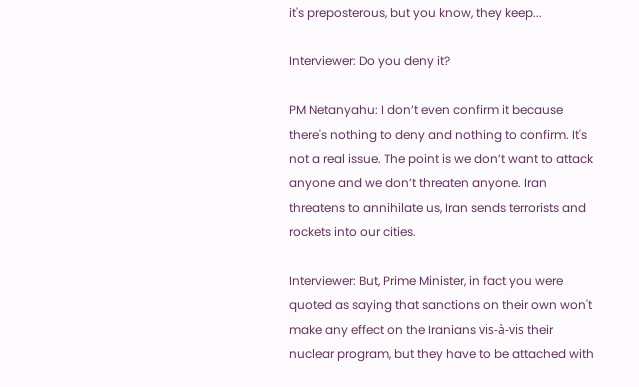it's preposterous, but you know, they keep...

Interviewer: Do you deny it?

PM Netanyahu: I don’t even confirm it because there's nothing to deny and nothing to confirm. It's not a real issue. The point is we don’t want to attack anyone and we don’t threaten anyone. Iran threatens to annihilate us, Iran sends terrorists and rockets into our cities.

Interviewer: But, Prime Minister, in fact you were quoted as saying that sanctions on their own won't make any effect on the Iranians vis-à-vis their nuclear program, but they have to be attached with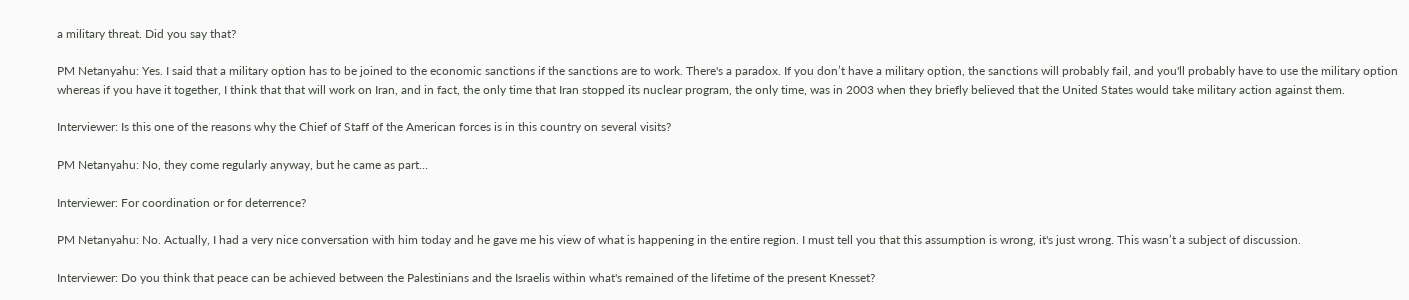a military threat. Did you say that?

PM Netanyahu: Yes. I said that a military option has to be joined to the economic sanctions if the sanctions are to work. There's a paradox. If you don’t have a military option, the sanctions will probably fail, and you'll probably have to use the military option whereas if you have it together, I think that that will work on Iran, and in fact, the only time that Iran stopped its nuclear program, the only time, was in 2003 when they briefly believed that the United States would take military action against them.

Interviewer: Is this one of the reasons why the Chief of Staff of the American forces is in this country on several visits?

PM Netanyahu: No, they come regularly anyway, but he came as part…

Interviewer: For coordination or for deterrence?

PM Netanyahu: No. Actually, I had a very nice conversation with him today and he gave me his view of what is happening in the entire region. I must tell you that this assumption is wrong, it's just wrong. This wasn’t a subject of discussion.

Interviewer: Do you think that peace can be achieved between the Palestinians and the Israelis within what's remained of the lifetime of the present Knesset?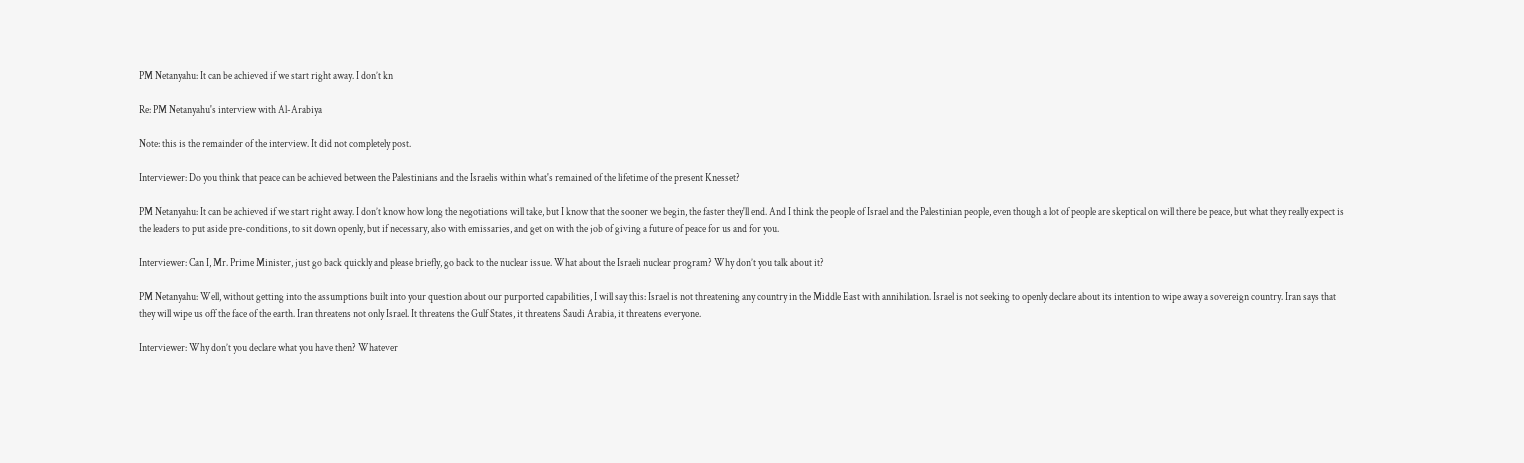PM Netanyahu: It can be achieved if we start right away. I don’t kn

Re: PM Netanyahu's interview with Al-Arabiya

Note: this is the remainder of the interview. It did not completely post.

Interviewer: Do you think that peace can be achieved between the Palestinians and the Israelis within what's remained of the lifetime of the present Knesset?

PM Netanyahu: It can be achieved if we start right away. I don’t know how long the negotiations will take, but I know that the sooner we begin, the faster they'll end. And I think the people of Israel and the Palestinian people, even though a lot of people are skeptical on will there be peace, but what they really expect is the leaders to put aside pre-conditions, to sit down openly, but if necessary, also with emissaries, and get on with the job of giving a future of peace for us and for you.

Interviewer: Can I, Mr. Prime Minister, just go back quickly and please briefly, go back to the nuclear issue. What about the Israeli nuclear program? Why don’t you talk about it?

PM Netanyahu: Well, without getting into the assumptions built into your question about our purported capabilities, I will say this: Israel is not threatening any country in the Middle East with annihilation. Israel is not seeking to openly declare about its intention to wipe away a sovereign country. Iran says that they will wipe us off the face of the earth. Iran threatens not only Israel. It threatens the Gulf States, it threatens Saudi Arabia, it threatens everyone.

Interviewer: Why don’t you declare what you have then? Whatever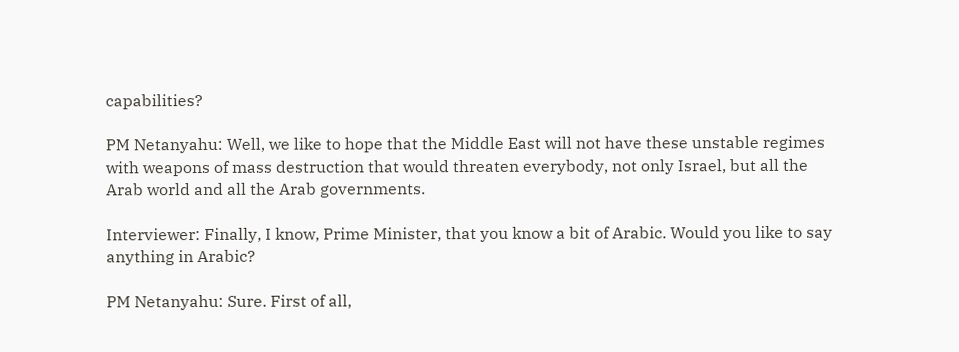capabilities?

PM Netanyahu: Well, we like to hope that the Middle East will not have these unstable regimes with weapons of mass destruction that would threaten everybody, not only Israel, but all the Arab world and all the Arab governments.

Interviewer: Finally, I know, Prime Minister, that you know a bit of Arabic. Would you like to say anything in Arabic?

PM Netanyahu: Sure. First of all,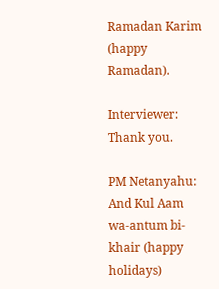Ramadan Karim (happy Ramadan).

Interviewer: Thank you.

PM Netanyahu: And Kul Aam wa-antum bi-khair (happy holidays)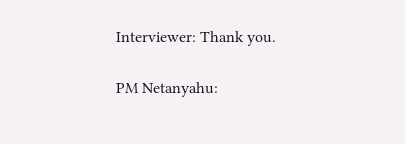Interviewer: Thank you.

PM Netanyahu: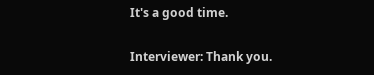It's a good time.

Interviewer: Thank you.